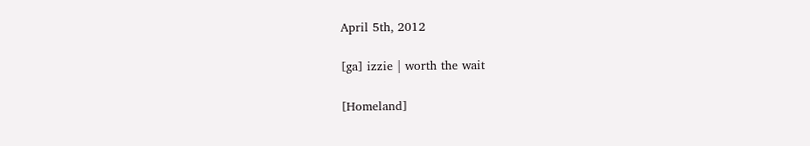April 5th, 2012

[ga] izzie | worth the wait

[Homeland]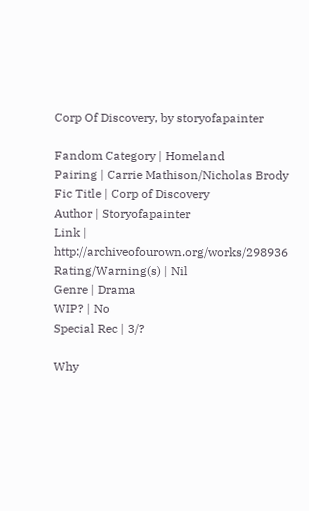Corp Of Discovery, by storyofapainter

Fandom Category | Homeland
Pairing | Carrie Mathison/Nicholas Brody
Fic Title | Corp of Discovery
Author | Storyofapainter
Link | http://archiveofourown.org/works/298936
Rating/Warning(s) | Nil
Genre | Drama
WIP? | No
Special Rec | 3/?

Why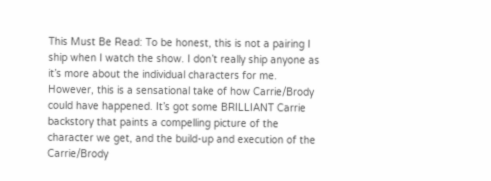This Must Be Read: To be honest, this is not a pairing I ship when I watch the show. I don’t really ship anyone as it’s more about the individual characters for me. However, this is a sensational take of how Carrie/Brody could have happened. It’s got some BRILLIANT Carrie backstory that paints a compelling picture of the character we get, and the build-up and execution of the Carrie/Brody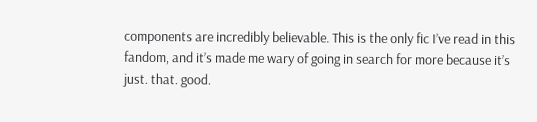components are incredibly believable. This is the only fic I’ve read in this fandom, and it’s made me wary of going in search for more because it’s just. that. good.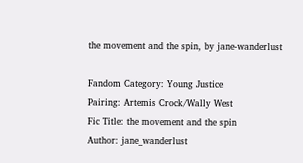the movement and the spin, by jane-wanderlust

Fandom Category: Young Justice
Pairing: Artemis Crock/Wally West
Fic Title: the movement and the spin
Author: jane_wanderlust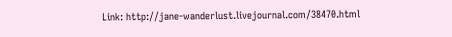Link: http://jane-wanderlust.livejournal.com/38470.html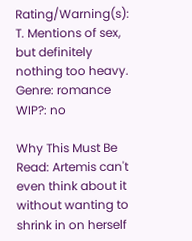Rating/Warning(s): T. Mentions of sex, but definitely nothing too heavy.
Genre: romance
WIP?: no

Why This Must Be Read: Artemis can't even think about it without wanting to shrink in on herself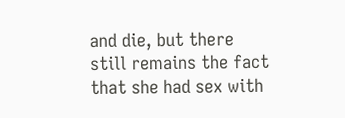and die, but there still remains the fact that she had sex with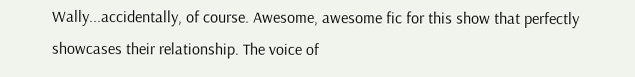Wally...accidentally, of course. Awesome, awesome fic for this show that perfectly showcases their relationship. The voice of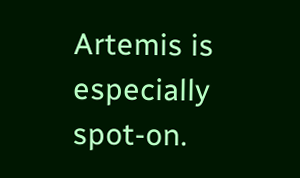Artemis is especially spot-on.